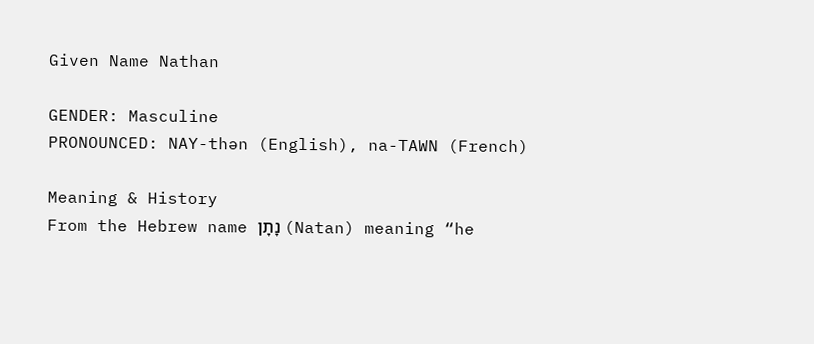Given Name Nathan

GENDER: Masculine
PRONOUNCED: NAY-thən (English), na-TAWN (French)

Meaning & History
From the Hebrew name נָתָן (Natan) meaning “he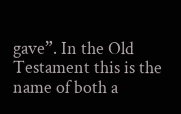gave”. In the Old Testament this is the name of both a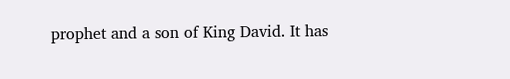prophet and a son of King David. It has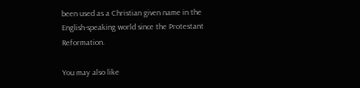been used as a Christian given name in the English-speaking world since the Protestant Reformation.

You may also like